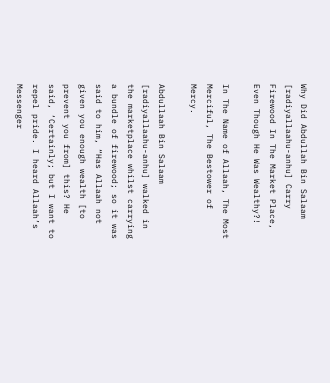Why Did Abdullah Bin Salaam [radiyallaahu-anhu] Carry Firewood In The Market Place, Even Though He Was Wealthy?!

In The Name of Allaah, The Most Merciful, The Bestower of Mercy.

Abdullaah Bin Salaam [radiyallaahu-anhu] walked in the marketplace whilst carrying a bundle of firewood; so it was said to him, “Has Allaah not given you enough wealth [to prevent you from] this? He said, ‘Certainly; but I want to repel pride. I heard Allaah’s Messenger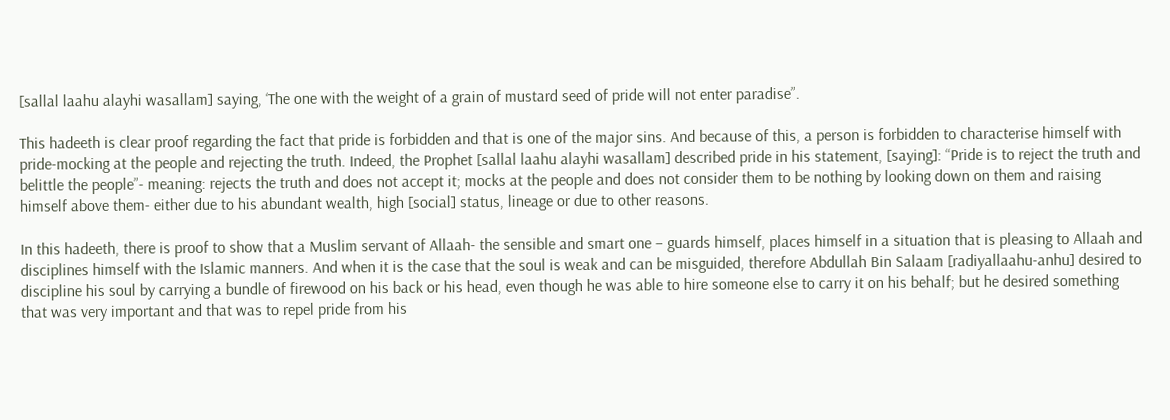[sallal laahu alayhi wasallam] saying, ‘The one with the weight of a grain of mustard seed of pride will not enter paradise”.

This hadeeth is clear proof regarding the fact that pride is forbidden and that is one of the major sins. And because of this, a person is forbidden to characterise himself with pride-mocking at the people and rejecting the truth. Indeed, the Prophet [sallal laahu alayhi wasallam] described pride in his statement, [saying]: “Pride is to reject the truth and belittle the people”- meaning: rejects the truth and does not accept it; mocks at the people and does not consider them to be nothing by looking down on them and raising himself above them- either due to his abundant wealth, high [social] status, lineage or due to other reasons.

In this hadeeth, there is proof to show that a Muslim servant of Allaah- the sensible and smart one – guards himself, places himself in a situation that is pleasing to Allaah and disciplines himself with the Islamic manners. And when it is the case that the soul is weak and can be misguided, therefore Abdullah Bin Salaam [radiyallaahu-anhu] desired to discipline his soul by carrying a bundle of firewood on his back or his head, even though he was able to hire someone else to carry it on his behalf; but he desired something that was very important and that was to repel pride from his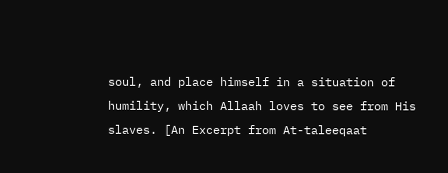soul, and place himself in a situation of humility, which Allaah loves to see from His slaves. [An Excerpt from At-taleeqaat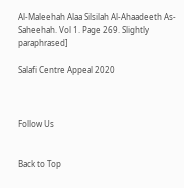Al-Maleehah Alaa Silsilah Al-Ahaadeeth As-Saheehah. Vol 1. Page 269. Slightly paraphrased]

Salafi Centre Appeal 2020



Follow Us


Back to Top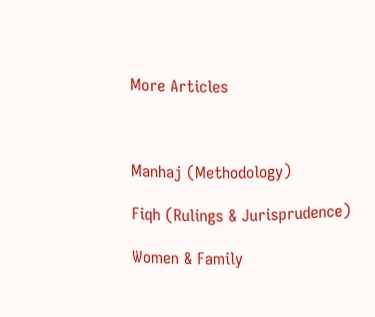More Articles



Manhaj (Methodology)

Fiqh (Rulings & Jurisprudence)

Women & Family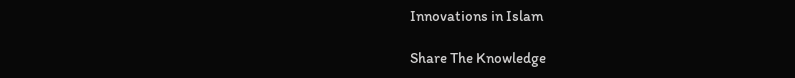Innovations in Islam

Share The Knowledge